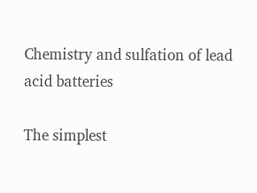Chemistry and sulfation of lead acid batteries

The simplest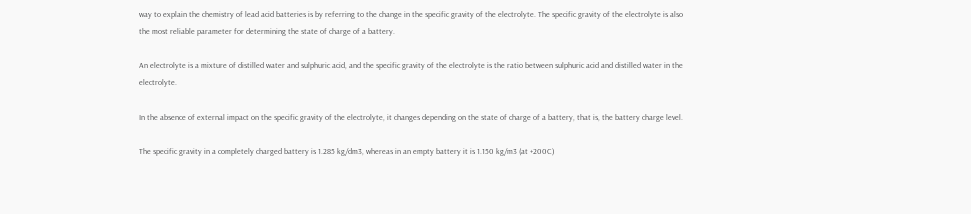way to explain the chemistry of lead acid batteries is by referring to the change in the specific gravity of the electrolyte. The specific gravity of the electrolyte is also the most reliable parameter for determining the state of charge of a battery.

An electrolyte is a mixture of distilled water and sulphuric acid, and the specific gravity of the electrolyte is the ratio between sulphuric acid and distilled water in the electrolyte.

In the absence of external impact on the specific gravity of the electrolyte, it changes depending on the state of charge of a battery, that is, the battery charge level.

The specific gravity in a completely charged battery is 1.285 kg/dm3, whereas in an empty battery it is 1.150 kg/m3 (at +200C)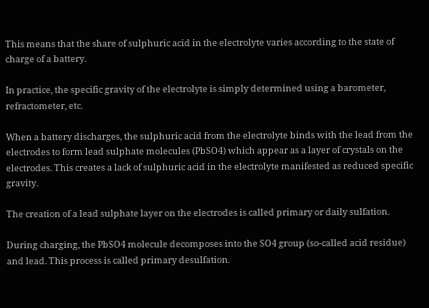This means that the share of sulphuric acid in the electrolyte varies according to the state of charge of a battery.

In practice, the specific gravity of the electrolyte is simply determined using a barometer, refractometer, etc.

When a battery discharges, the sulphuric acid from the electrolyte binds with the lead from the electrodes to form lead sulphate molecules (PbSO4) which appear as a layer of crystals on the electrodes. This creates a lack of sulphuric acid in the electrolyte manifested as reduced specific gravity.

The creation of a lead sulphate layer on the electrodes is called primary or daily sulfation.

During charging, the PbSO4 molecule decomposes into the SO4 group (so-called acid residue) and lead. This process is called primary desulfation.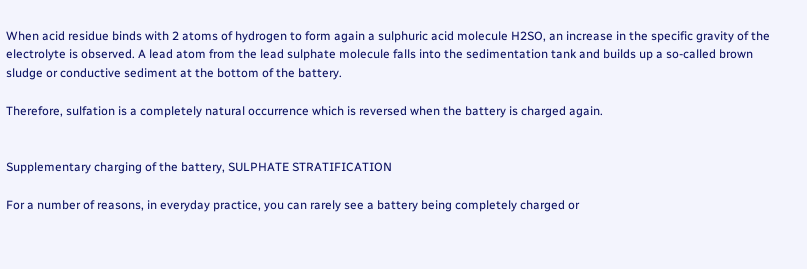When acid residue binds with 2 atoms of hydrogen to form again a sulphuric acid molecule H2SO, an increase in the specific gravity of the electrolyte is observed. A lead atom from the lead sulphate molecule falls into the sedimentation tank and builds up a so-called brown sludge or conductive sediment at the bottom of the battery.

Therefore, sulfation is a completely natural occurrence which is reversed when the battery is charged again.


Supplementary charging of the battery, SULPHATE STRATIFICATION

For a number of reasons, in everyday practice, you can rarely see a battery being completely charged or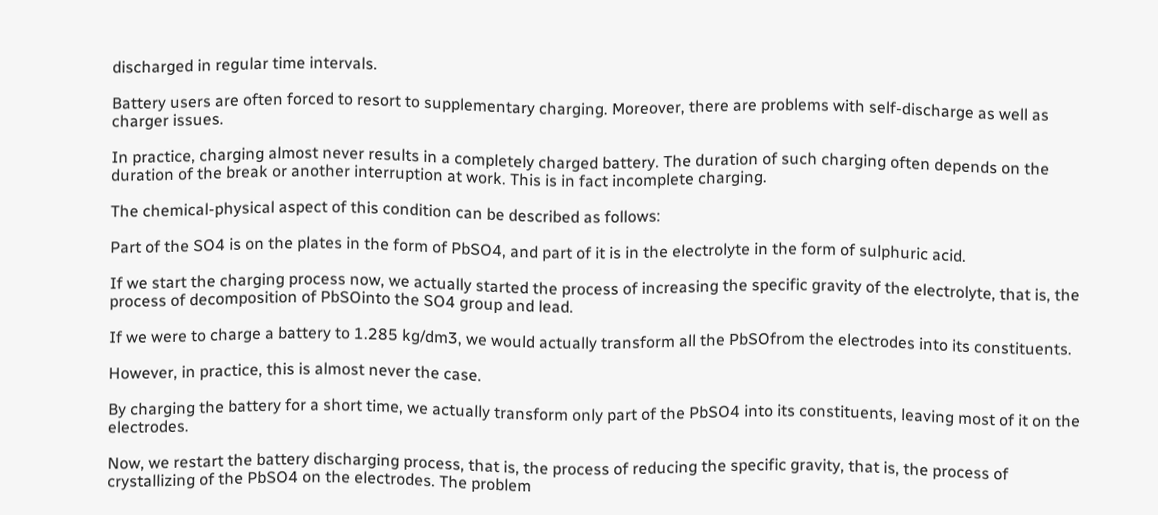discharged in regular time intervals.

Battery users are often forced to resort to supplementary charging. Moreover, there are problems with self-discharge as well as charger issues.

In practice, charging almost never results in a completely charged battery. The duration of such charging often depends on the duration of the break or another interruption at work. This is in fact incomplete charging.

The chemical-physical aspect of this condition can be described as follows:

Part of the SO4 is on the plates in the form of PbSO4, and part of it is in the electrolyte in the form of sulphuric acid.

If we start the charging process now, we actually started the process of increasing the specific gravity of the electrolyte, that is, the process of decomposition of PbSOinto the SO4 group and lead.

If we were to charge a battery to 1.285 kg/dm3, we would actually transform all the PbSOfrom the electrodes into its constituents.

However, in practice, this is almost never the case.

By charging the battery for a short time, we actually transform only part of the PbSO4 into its constituents, leaving most of it on the electrodes.

Now, we restart the battery discharging process, that is, the process of reducing the specific gravity, that is, the process of crystallizing of the PbSO4 on the electrodes. The problem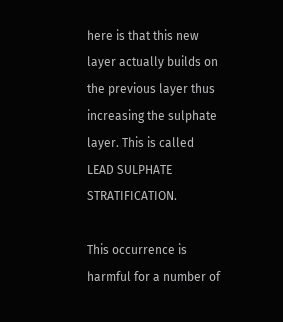here is that this new layer actually builds on the previous layer thus increasing the sulphate layer. This is called LEAD SULPHATE STRATIFICATION.

This occurrence is harmful for a number of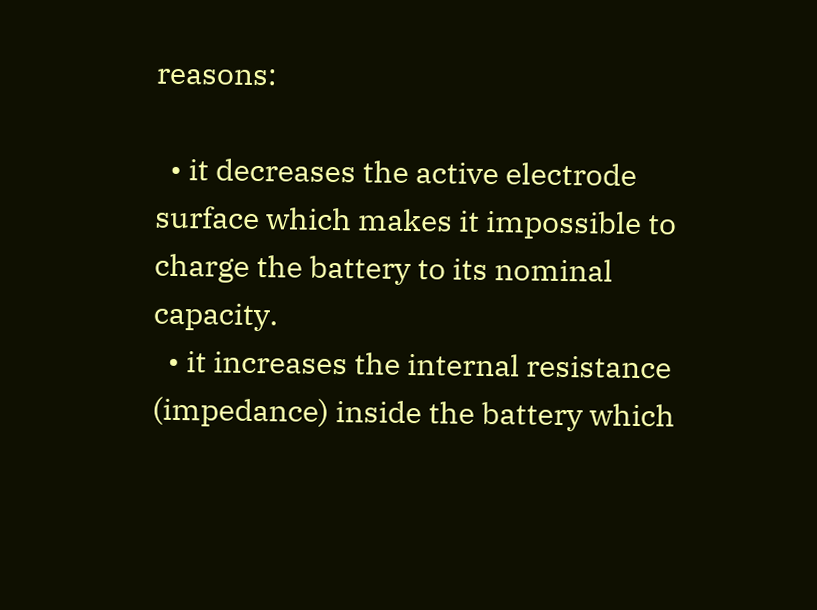reasons:

  • it decreases the active electrode surface which makes it impossible to charge the battery to its nominal capacity.
  • it increases the internal resistance (impedance) inside the battery which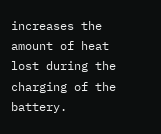increases the amount of heat lost during the charging of the battery.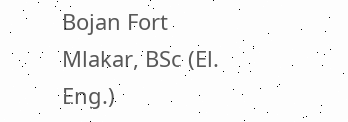Bojan Fort Mlakar, BSc (El. Eng.)